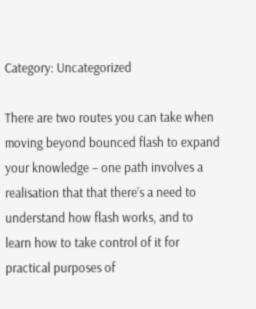Category: Uncategorized

There are two routes you can take when moving beyond bounced flash to expand your knowledge – one path involves a realisation that that there’s a need to understand how flash works, and to learn how to take control of it for practical purposes of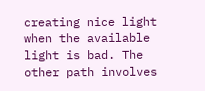creating nice light when the available light is bad. The other path involves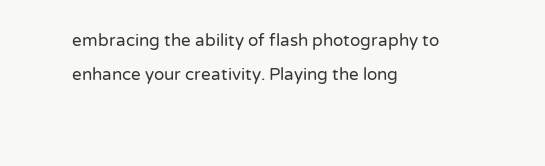embracing the ability of flash photography to enhance your creativity. Playing the long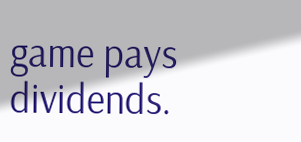game pays dividends.